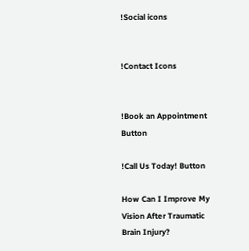!Social icons


!Contact Icons


!Book an Appointment Button

!Call Us Today! Button

How Can I Improve My Vision After Traumatic Brain Injury?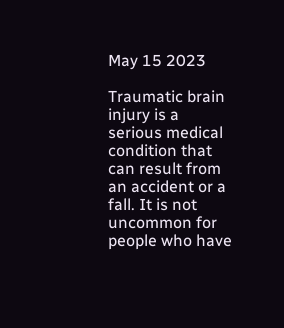May 15 2023

Traumatic brain injury is a serious medical condition that can result from an accident or a fall. It is not uncommon for people who have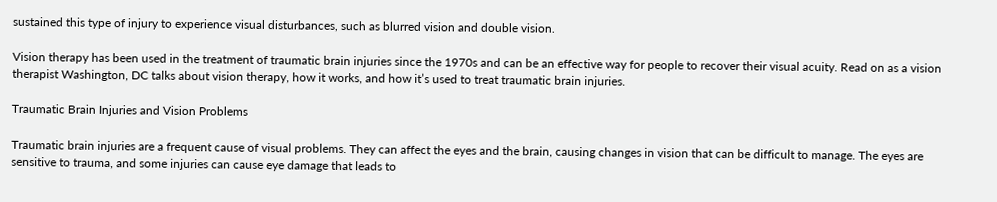sustained this type of injury to experience visual disturbances, such as blurred vision and double vision.

Vision therapy has been used in the treatment of traumatic brain injuries since the 1970s and can be an effective way for people to recover their visual acuity. Read on as a vision therapist Washington, DC talks about vision therapy, how it works, and how it’s used to treat traumatic brain injuries.

Traumatic Brain Injuries and Vision Problems

Traumatic brain injuries are a frequent cause of visual problems. They can affect the eyes and the brain, causing changes in vision that can be difficult to manage. The eyes are sensitive to trauma, and some injuries can cause eye damage that leads to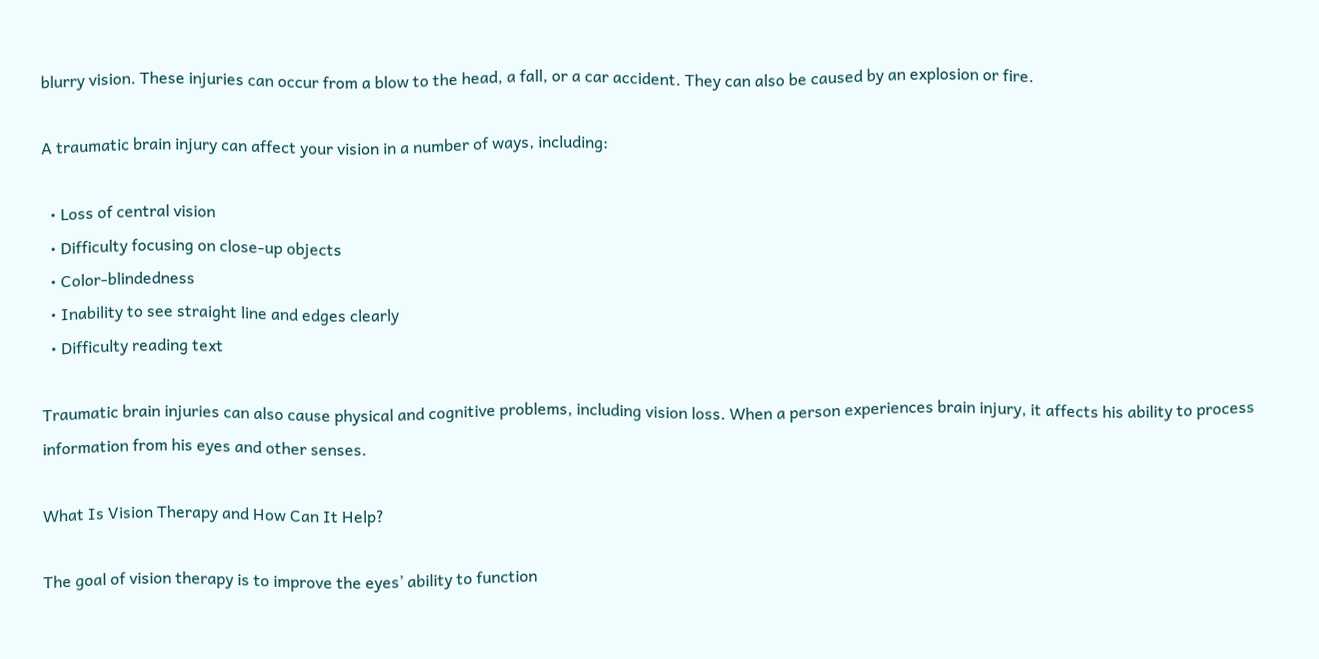blurry vision. These injuries can occur from a blow to the head, a fall, or a car accident. They can also be caused by an explosion or fire.

A traumatic brain injury can affect your vision in a number of ways, including:

  • Loss of central vision
  • Difficulty focusing on close-up objects
  • Color-blindedness
  • Inability to see straight line and edges clearly
  • Difficulty reading text

Traumatic brain injuries can also cause physical and cognitive problems, including vision loss. When a person experiences brain injury, it affects his ability to process information from his eyes and other senses.

What Is Vision Therapy and How Can It Help?

The goal of vision therapy is to improve the eyes’ ability to function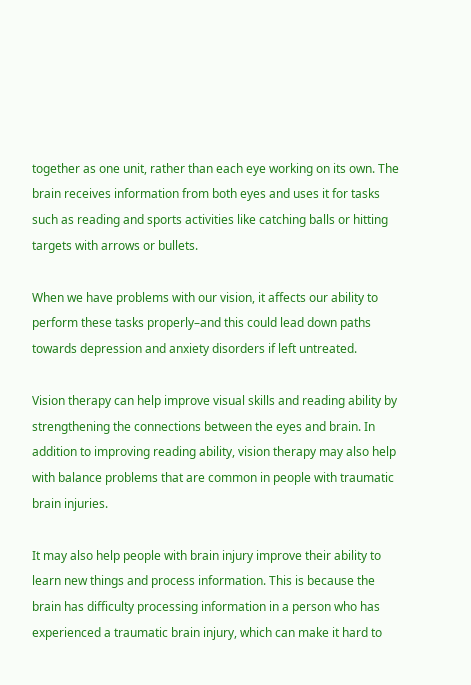together as one unit, rather than each eye working on its own. The brain receives information from both eyes and uses it for tasks such as reading and sports activities like catching balls or hitting targets with arrows or bullets.

When we have problems with our vision, it affects our ability to perform these tasks properly–and this could lead down paths towards depression and anxiety disorders if left untreated.

Vision therapy can help improve visual skills and reading ability by strengthening the connections between the eyes and brain. In addition to improving reading ability, vision therapy may also help with balance problems that are common in people with traumatic brain injuries.

It may also help people with brain injury improve their ability to learn new things and process information. This is because the brain has difficulty processing information in a person who has experienced a traumatic brain injury, which can make it hard to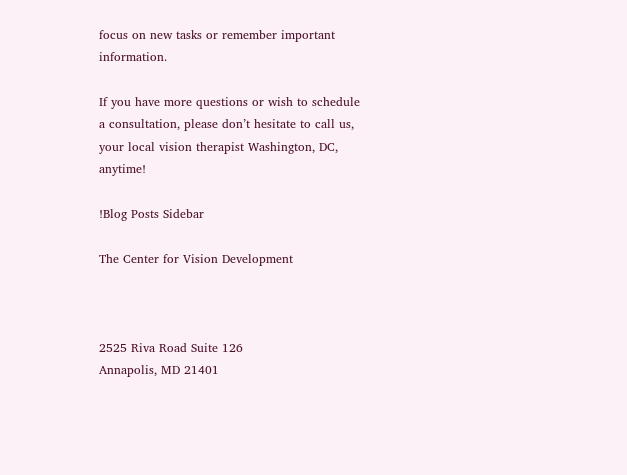focus on new tasks or remember important information.

If you have more questions or wish to schedule a consultation, please don’t hesitate to call us, your local vision therapist Washington, DC, anytime!

!Blog Posts Sidebar

The Center for Vision Development



2525 Riva Road Suite 126
Annapolis, MD 21401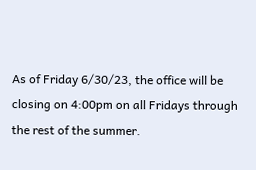As of Friday 6/30/23, the office will be closing on 4:00pm on all Fridays through the rest of the summer.